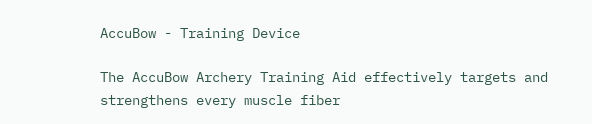AccuBow - Training Device

The AccuBow Archery Training Aid effectively targets and strengthens every muscle fiber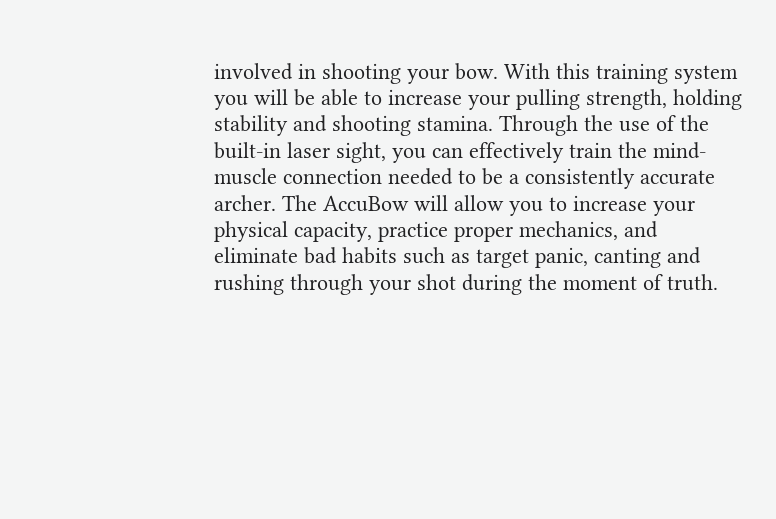involved in shooting your bow. With this training system you will be able to increase your pulling strength, holding stability and shooting stamina. Through the use of the built-in laser sight, you can effectively train the mind-muscle connection needed to be a consistently accurate archer. The AccuBow will allow you to increase your physical capacity, practice proper mechanics, and eliminate bad habits such as target panic, canting and rushing through your shot during the moment of truth.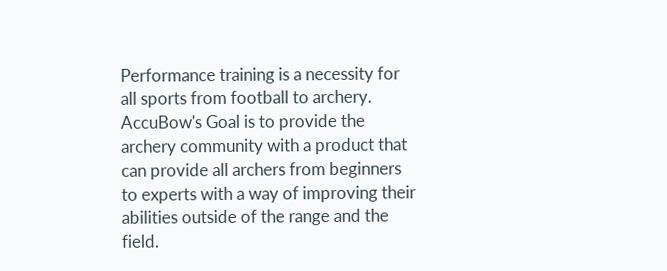Performance training is a necessity for all sports from football to archery. AccuBow's Goal is to provide the archery community with a product that can provide all archers from beginners to experts with a way of improving their abilities outside of the range and the field.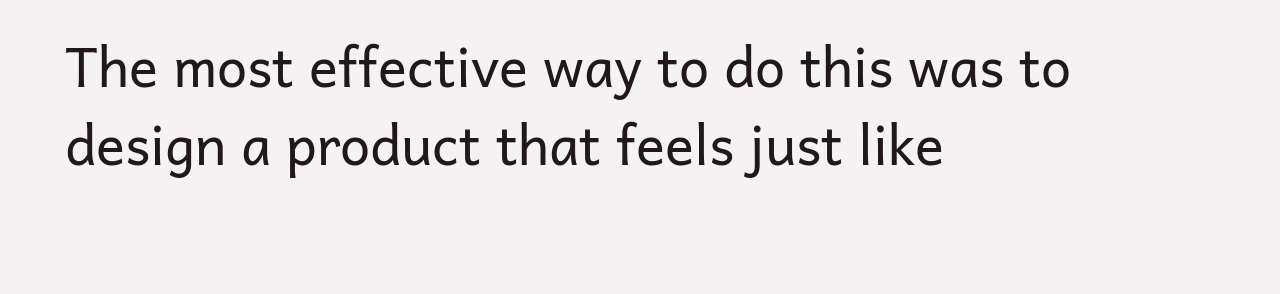The most effective way to do this was to design a product that feels just like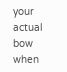your actual bow when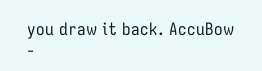you draw it back. AccuBow -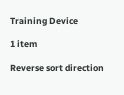Training Device

1 item

Reverse sort direction